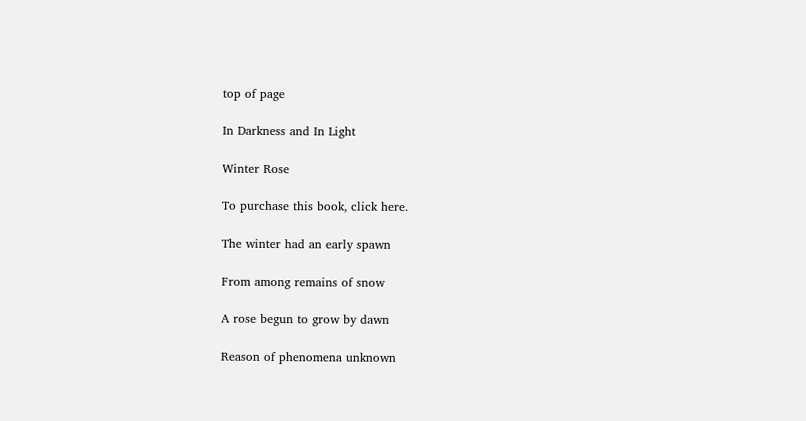top of page

In Darkness and In Light

Winter Rose

To purchase this book, click here.

The winter had an early spawn

From among remains of snow

A rose begun to grow by dawn

Reason of phenomena unknown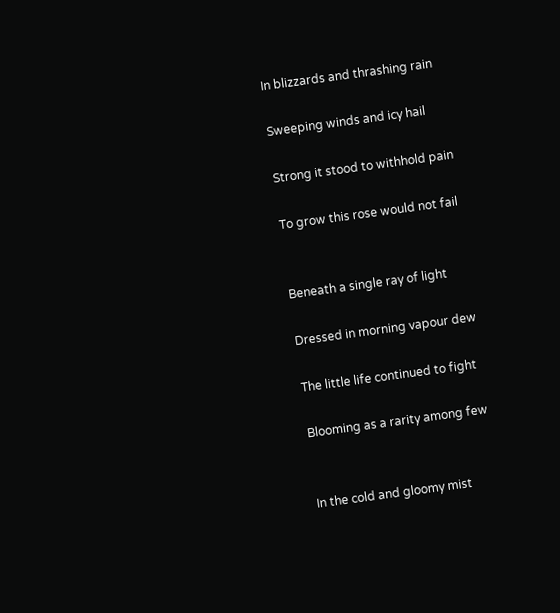In blizzards and thrashing rain

Sweeping winds and icy hail

Strong it stood to withhold pain

To grow this rose would not fail


Beneath a single ray of light

Dressed in morning vapour dew

The little life continued to fight

Blooming as a rarity among few


In the cold and gloomy mist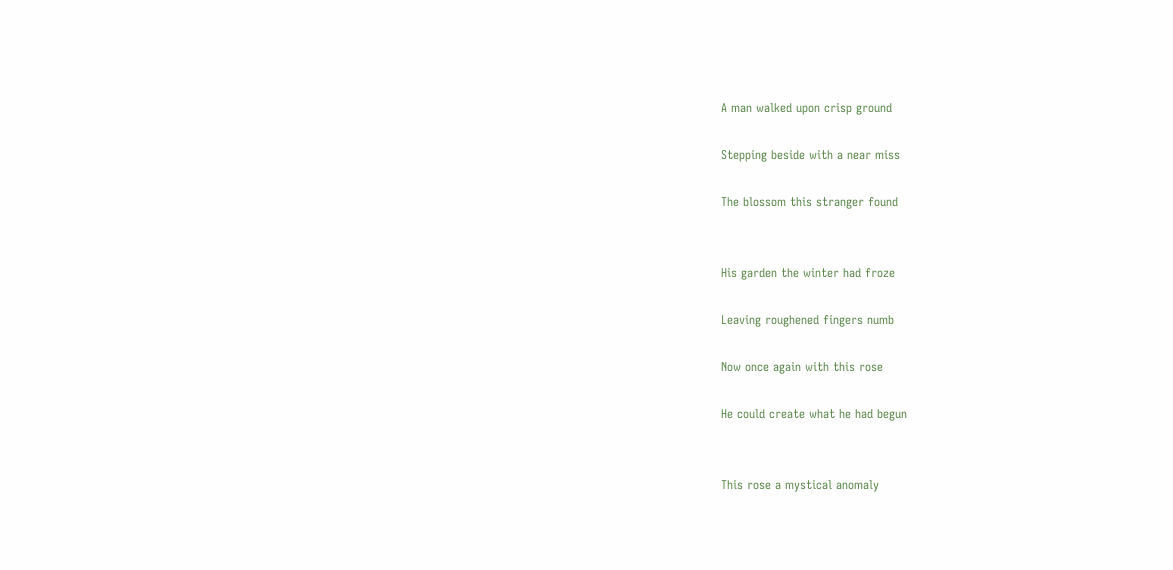A man walked upon crisp ground

Stepping beside with a near miss

The blossom this stranger found


His garden the winter had froze

Leaving roughened fingers numb

Now once again with this rose

He could create what he had begun


This rose a mystical anomaly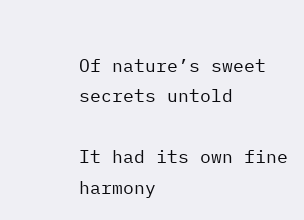Of nature’s sweet secrets untold

It had its own fine harmony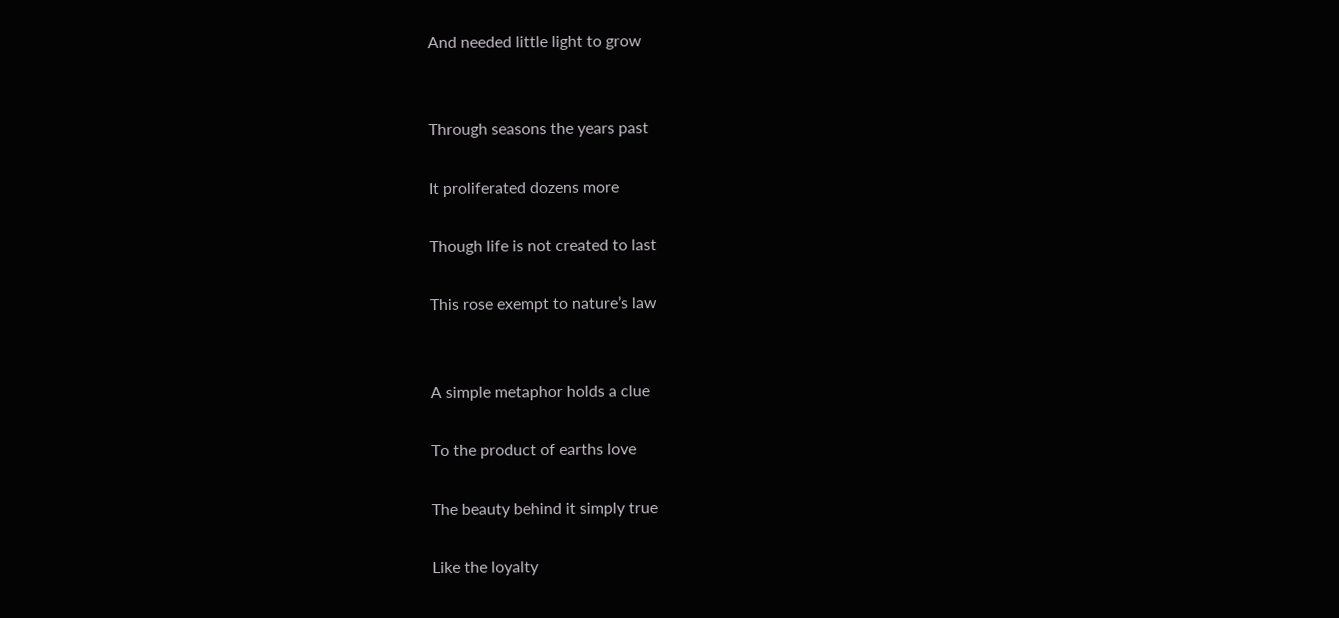And needed little light to grow


Through seasons the years past

It proliferated dozens more

Though life is not created to last

This rose exempt to nature’s law


A simple metaphor holds a clue

To the product of earths love

The beauty behind it simply true

Like the loyalty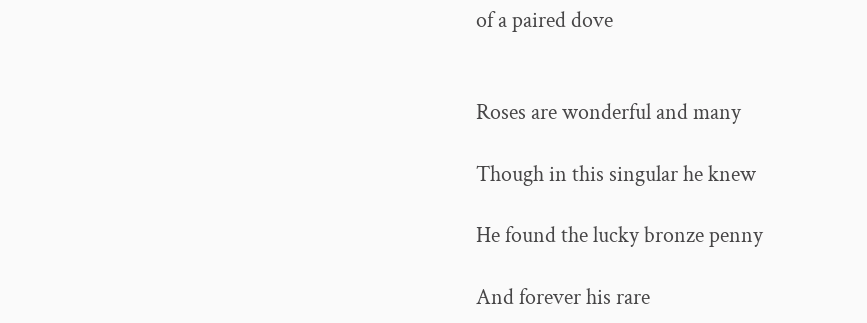of a paired dove


Roses are wonderful and many

Though in this singular he knew

He found the lucky bronze penny

And forever his rare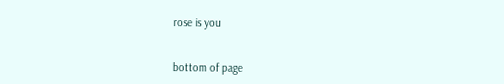rose is you


bottom of page